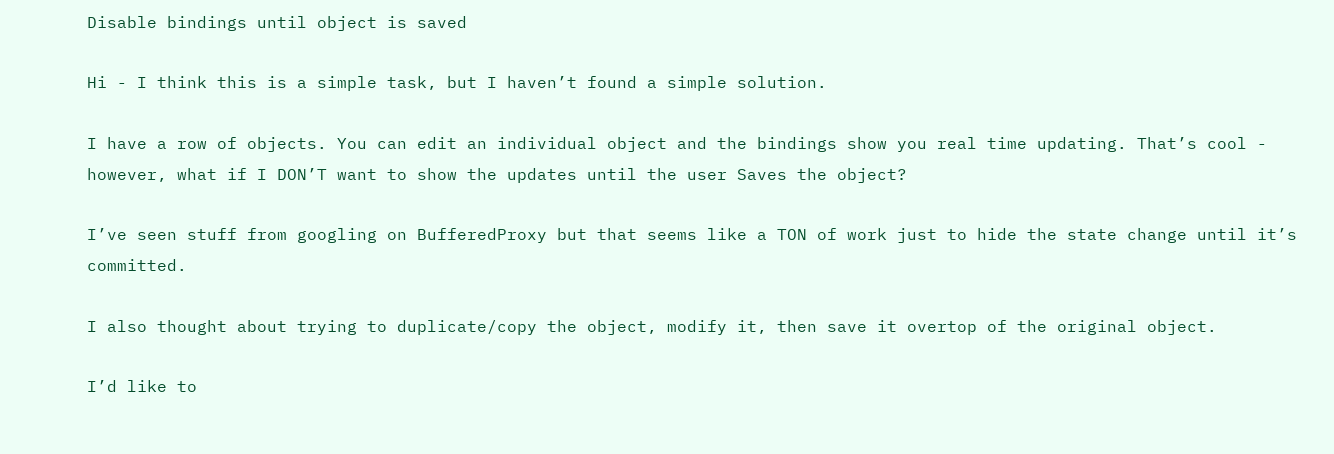Disable bindings until object is saved

Hi - I think this is a simple task, but I haven’t found a simple solution.

I have a row of objects. You can edit an individual object and the bindings show you real time updating. That’s cool - however, what if I DON’T want to show the updates until the user Saves the object?

I’ve seen stuff from googling on BufferedProxy but that seems like a TON of work just to hide the state change until it’s committed.

I also thought about trying to duplicate/copy the object, modify it, then save it overtop of the original object.

I’d like to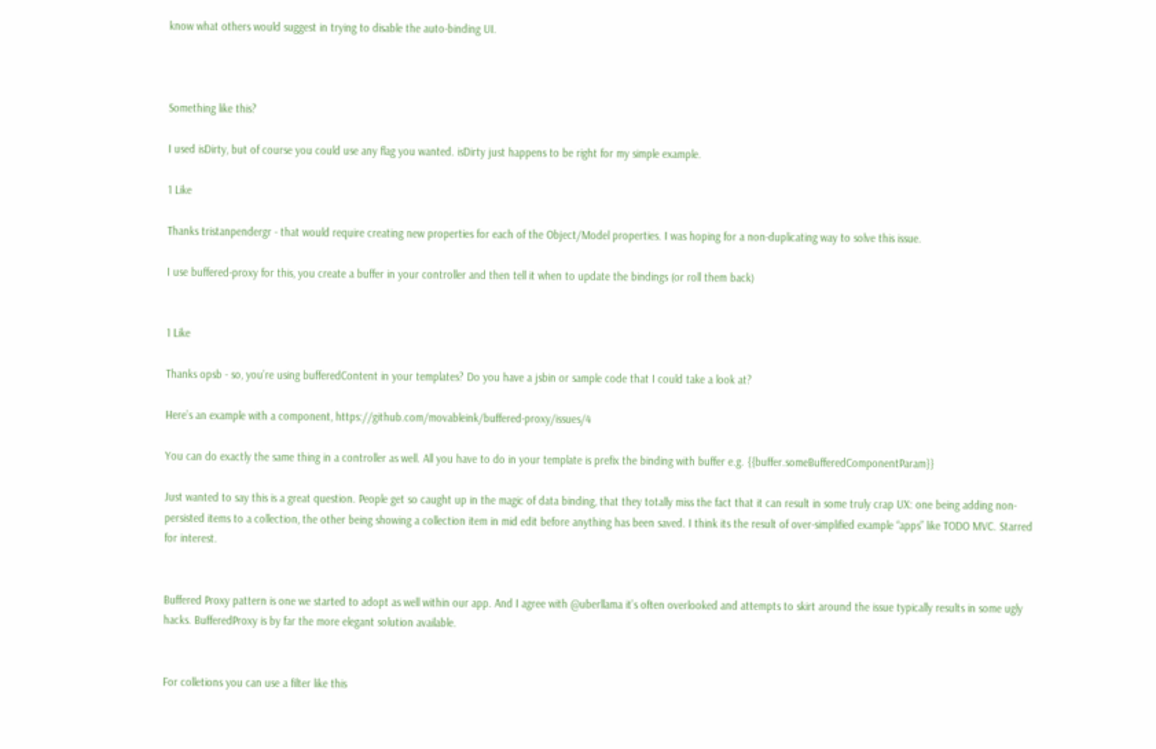know what others would suggest in trying to disable the auto-binding UI.



Something like this?

I used isDirty, but of course you could use any flag you wanted. isDirty just happens to be right for my simple example.

1 Like

Thanks tristanpendergr - that would require creating new properties for each of the Object/Model properties. I was hoping for a non-duplicating way to solve this issue.

I use buffered-proxy for this, you create a buffer in your controller and then tell it when to update the bindings (or roll them back)


1 Like

Thanks opsb - so, you’re using bufferedContent in your templates? Do you have a jsbin or sample code that I could take a look at?

Here’s an example with a component, https://github.com/movableink/buffered-proxy/issues/4

You can do exactly the same thing in a controller as well. All you have to do in your template is prefix the binding with buffer e.g. {{buffer.someBufferedComponentParam}}

Just wanted to say this is a great question. People get so caught up in the magic of data binding, that they totally miss the fact that it can result in some truly crap UX: one being adding non-persisted items to a collection, the other being showing a collection item in mid edit before anything has been saved. I think its the result of over-simplified example “apps” like TODO MVC. Starred for interest.


Buffered Proxy pattern is one we started to adopt as well within our app. And I agree with @uberllama it’s often overlooked and attempts to skirt around the issue typically results in some ugly hacks. BufferedProxy is by far the more elegant solution available.


For colletions you can use a filter like this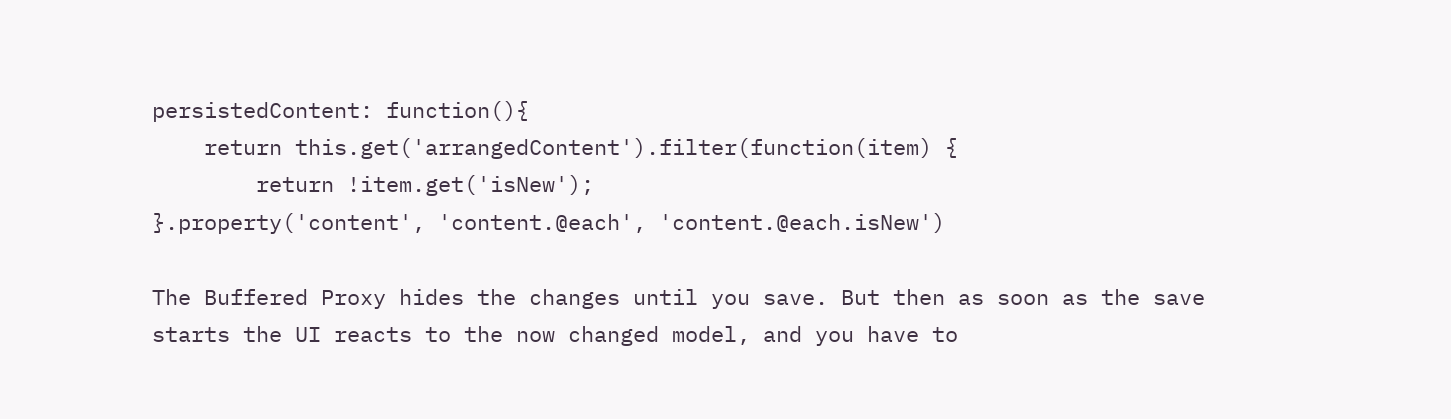persistedContent: function(){
    return this.get('arrangedContent').filter(function(item) {
        return !item.get('isNew');
}.property('content', 'content.@each', 'content.@each.isNew')

The Buffered Proxy hides the changes until you save. But then as soon as the save starts the UI reacts to the now changed model, and you have to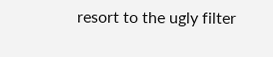resort to the ugly filter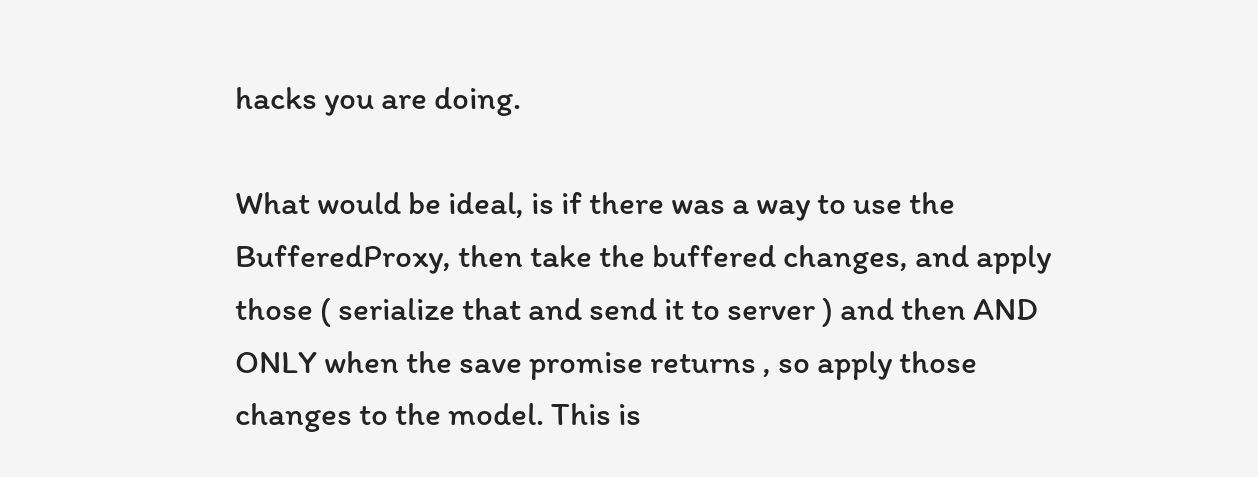hacks you are doing.

What would be ideal, is if there was a way to use the BufferedProxy, then take the buffered changes, and apply those ( serialize that and send it to server ) and then AND ONLY when the save promise returns , so apply those changes to the model. This is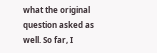what the original question asked as well. So far, I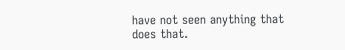have not seen anything that does that.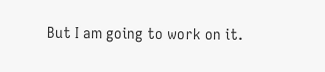But I am going to work on it.